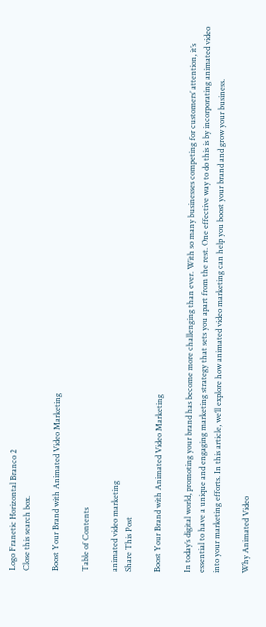Logo Franetic Horizontal Branco 2
Close this search box.

Boost Your Brand with Animated Video Marketing

Table of Contents

animated video marketing
Share This Post

Boost Your Brand with Animated Video Marketing

In today’s digital world, promoting your brand has become more challenging than ever. With so many businesses competing for customers’ attention, it’s essential to have a unique and engaging marketing strategy that sets you apart from the rest. One effective way to do this is by incorporating animated video into your marketing efforts. In this article, we’ll explore how animated video marketing can help you boost your brand and grow your business.

Why Animated Video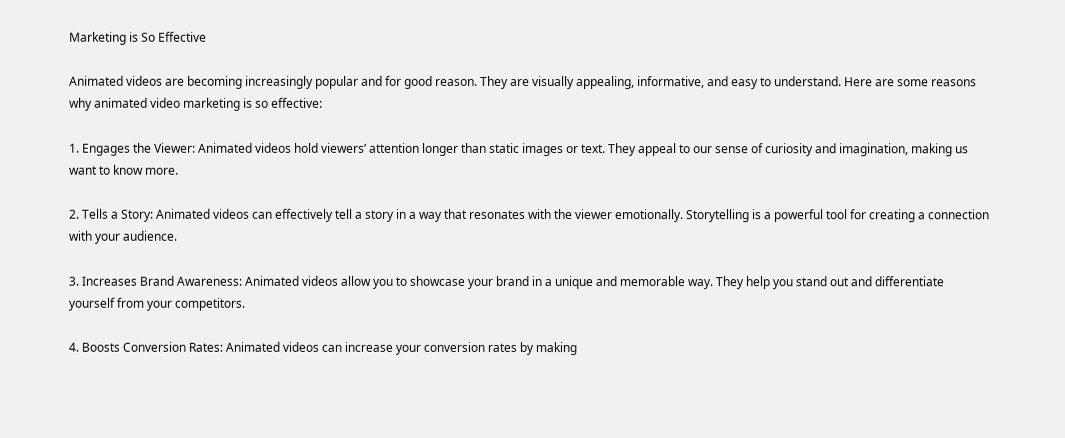Marketing is So Effective

Animated videos are becoming increasingly popular and for good reason. They are visually appealing, informative, and easy to understand. Here are some reasons why animated video marketing is so effective:

1. Engages the Viewer: Animated videos hold viewers’ attention longer than static images or text. They appeal to our sense of curiosity and imagination, making us want to know more.

2. Tells a Story: Animated videos can effectively tell a story in a way that resonates with the viewer emotionally. Storytelling is a powerful tool for creating a connection with your audience.

3. Increases Brand Awareness: Animated videos allow you to showcase your brand in a unique and memorable way. They help you stand out and differentiate yourself from your competitors.

4. Boosts Conversion Rates: Animated videos can increase your conversion rates by making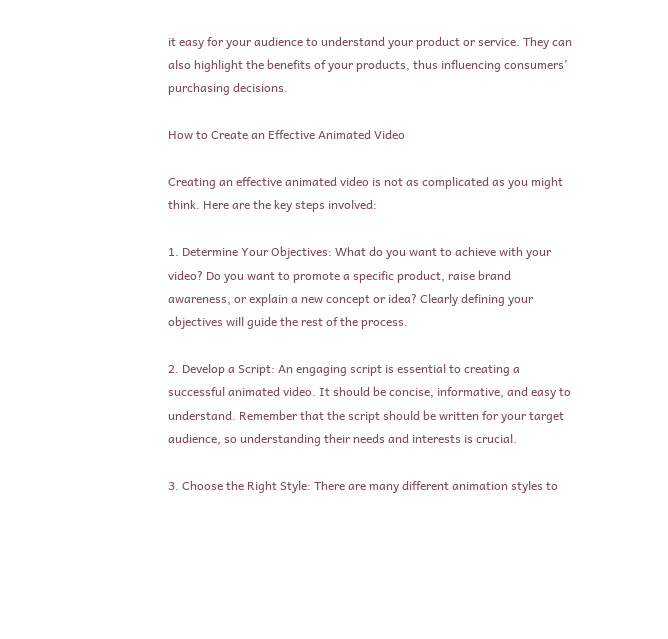it easy for your audience to understand your product or service. They can also highlight the benefits of your products, thus influencing consumers’ purchasing decisions.

How to Create an Effective Animated Video

Creating an effective animated video is not as complicated as you might think. Here are the key steps involved:

1. Determine Your Objectives: What do you want to achieve with your video? Do you want to promote a specific product, raise brand awareness, or explain a new concept or idea? Clearly defining your objectives will guide the rest of the process.

2. Develop a Script: An engaging script is essential to creating a successful animated video. It should be concise, informative, and easy to understand. Remember that the script should be written for your target audience, so understanding their needs and interests is crucial.

3. Choose the Right Style: There are many different animation styles to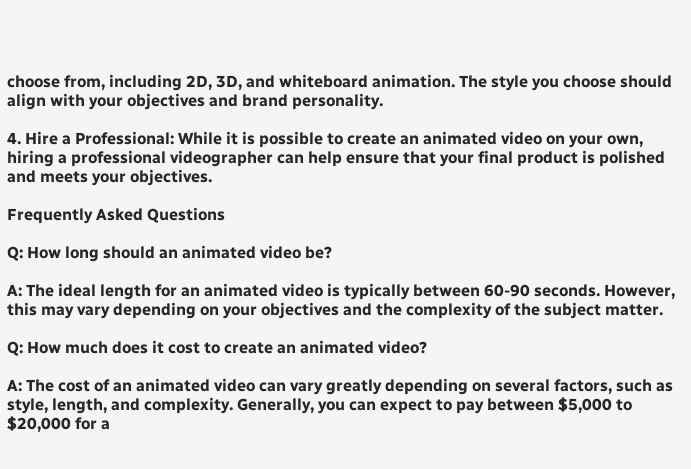choose from, including 2D, 3D, and whiteboard animation. The style you choose should align with your objectives and brand personality.

4. Hire a Professional: While it is possible to create an animated video on your own, hiring a professional videographer can help ensure that your final product is polished and meets your objectives.

Frequently Asked Questions

Q: How long should an animated video be?

A: The ideal length for an animated video is typically between 60-90 seconds. However, this may vary depending on your objectives and the complexity of the subject matter.

Q: How much does it cost to create an animated video?

A: The cost of an animated video can vary greatly depending on several factors, such as style, length, and complexity. Generally, you can expect to pay between $5,000 to $20,000 for a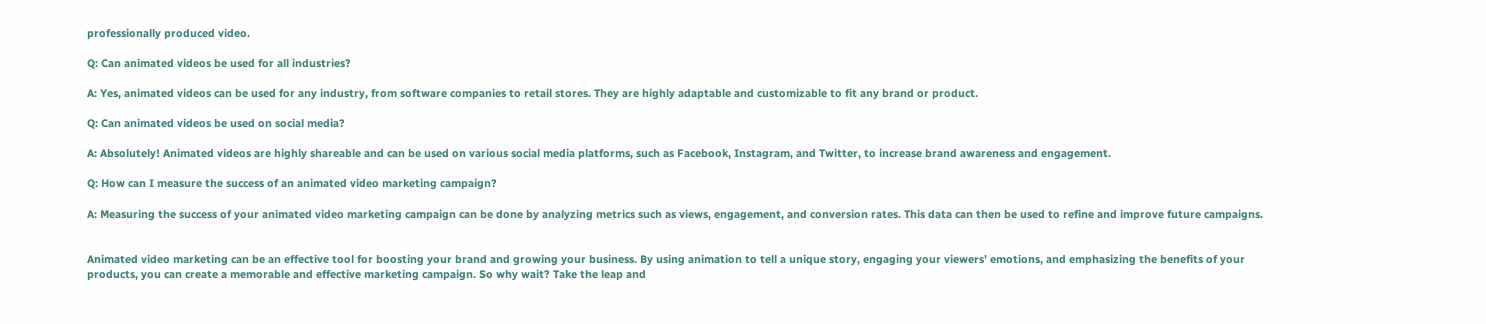professionally produced video.

Q: Can animated videos be used for all industries?

A: Yes, animated videos can be used for any industry, from software companies to retail stores. They are highly adaptable and customizable to fit any brand or product.

Q: Can animated videos be used on social media?

A: Absolutely! Animated videos are highly shareable and can be used on various social media platforms, such as Facebook, Instagram, and Twitter, to increase brand awareness and engagement.

Q: How can I measure the success of an animated video marketing campaign?

A: Measuring the success of your animated video marketing campaign can be done by analyzing metrics such as views, engagement, and conversion rates. This data can then be used to refine and improve future campaigns.


Animated video marketing can be an effective tool for boosting your brand and growing your business. By using animation to tell a unique story, engaging your viewers’ emotions, and emphasizing the benefits of your products, you can create a memorable and effective marketing campaign. So why wait? Take the leap and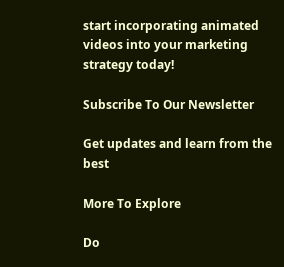start incorporating animated videos into your marketing strategy today!

Subscribe To Our Newsletter

Get updates and learn from the best

More To Explore

Do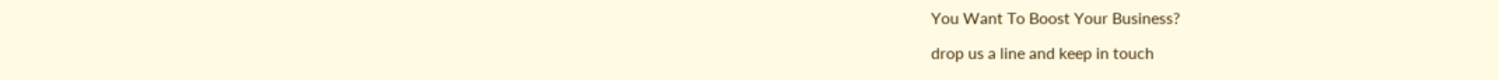You Want To Boost Your Business?

drop us a line and keep in touch